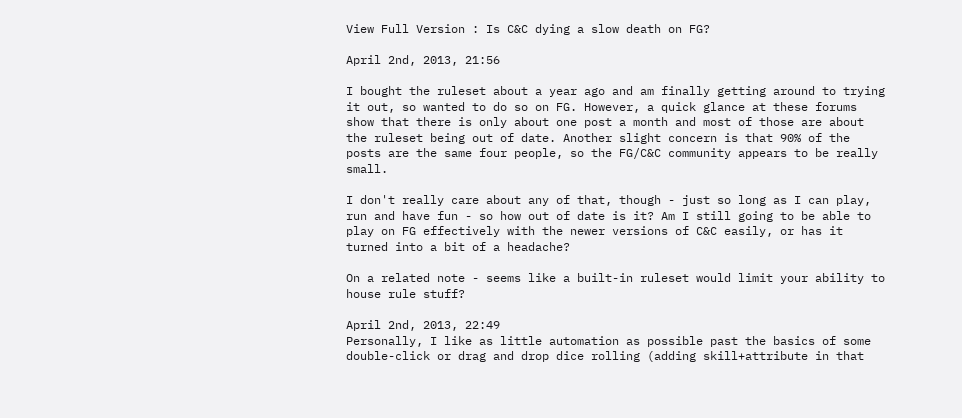View Full Version : Is C&C dying a slow death on FG?

April 2nd, 2013, 21:56

I bought the ruleset about a year ago and am finally getting around to trying it out, so wanted to do so on FG. However, a quick glance at these forums show that there is only about one post a month and most of those are about the ruleset being out of date. Another slight concern is that 90% of the posts are the same four people, so the FG/C&C community appears to be really small.

I don't really care about any of that, though - just so long as I can play, run and have fun - so how out of date is it? Am I still going to be able to play on FG effectively with the newer versions of C&C easily, or has it turned into a bit of a headache?

On a related note - seems like a built-in ruleset would limit your ability to house rule stuff?

April 2nd, 2013, 22:49
Personally, I like as little automation as possible past the basics of some double-click or drag and drop dice rolling (adding skill+attribute in that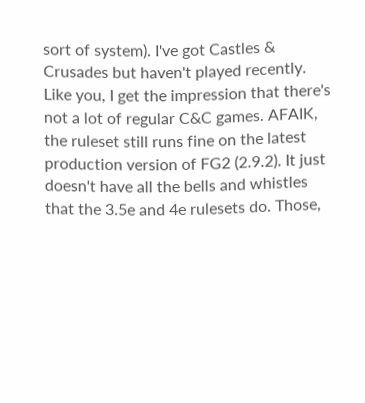sort of system). I've got Castles & Crusades but haven't played recently. Like you, I get the impression that there's not a lot of regular C&C games. AFAIK, the ruleset still runs fine on the latest production version of FG2 (2.9.2). It just doesn't have all the bells and whistles that the 3.5e and 4e rulesets do. Those,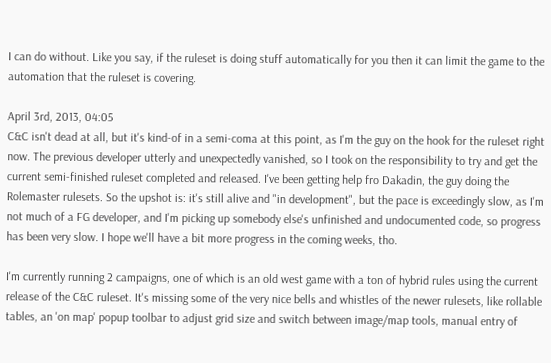I can do without. Like you say, if the ruleset is doing stuff automatically for you then it can limit the game to the automation that the ruleset is covering.

April 3rd, 2013, 04:05
C&C isn't dead at all, but it's kind-of in a semi-coma at this point, as I'm the guy on the hook for the ruleset right now. The previous developer utterly and unexpectedly vanished, so I took on the responsibility to try and get the current semi-finished ruleset completed and released. I've been getting help fro Dakadin, the guy doing the Rolemaster rulesets. So the upshot is: it's still alive and "in development", but the pace is exceedingly slow, as I'm not much of a FG developer, and I'm picking up somebody else's unfinished and undocumented code, so progress has been very slow. I hope we'll have a bit more progress in the coming weeks, tho.

I'm currently running 2 campaigns, one of which is an old west game with a ton of hybrid rules using the current release of the C&C ruleset. It's missing some of the very nice bells and whistles of the newer rulesets, like rollable tables, an 'on map' popup toolbar to adjust grid size and switch between image/map tools, manual entry of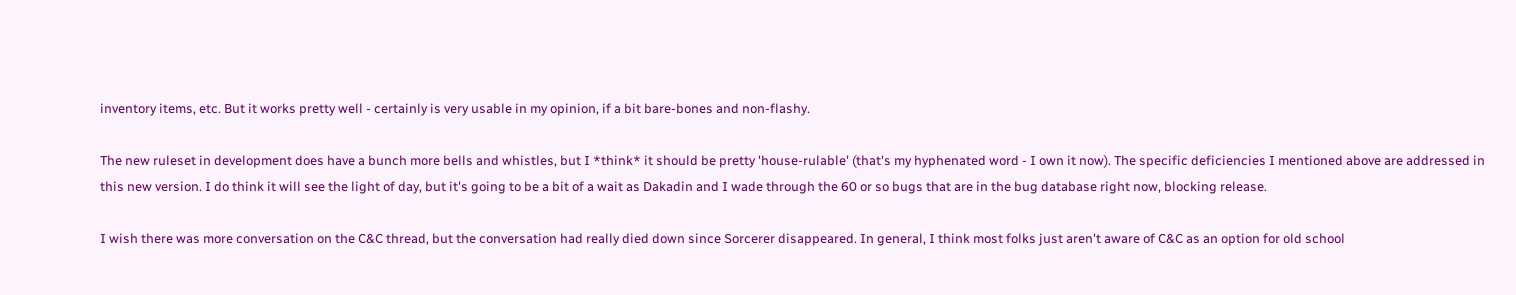inventory items, etc. But it works pretty well - certainly is very usable in my opinion, if a bit bare-bones and non-flashy.

The new ruleset in development does have a bunch more bells and whistles, but I *think* it should be pretty 'house-rulable' (that's my hyphenated word - I own it now). The specific deficiencies I mentioned above are addressed in this new version. I do think it will see the light of day, but it's going to be a bit of a wait as Dakadin and I wade through the 60 or so bugs that are in the bug database right now, blocking release.

I wish there was more conversation on the C&C thread, but the conversation had really died down since Sorcerer disappeared. In general, I think most folks just aren't aware of C&C as an option for old school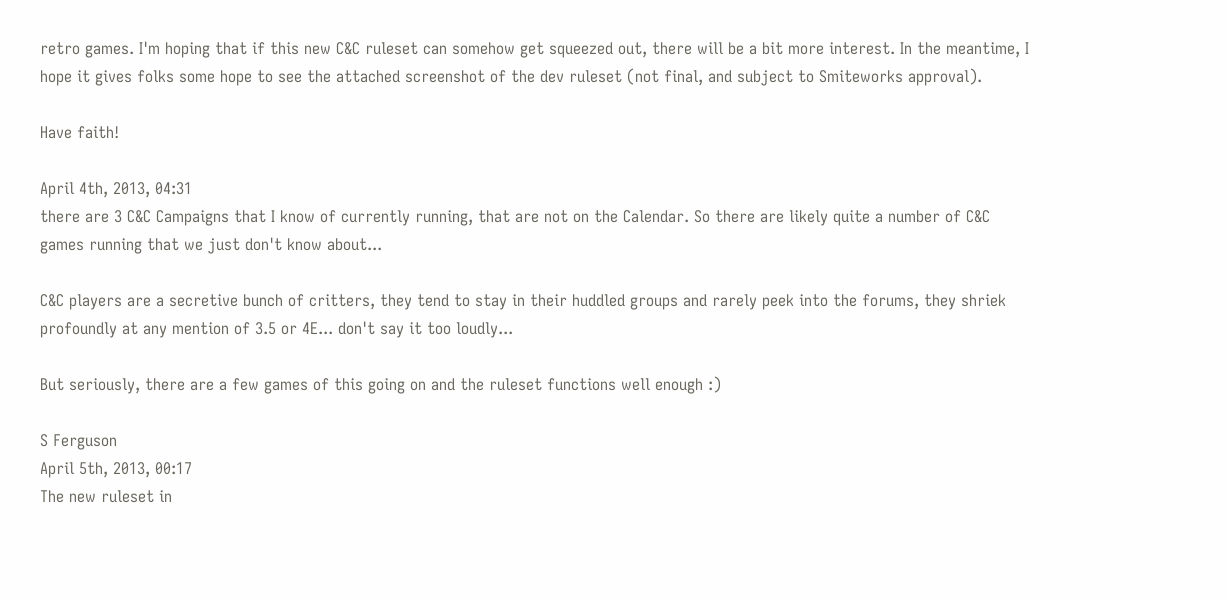retro games. I'm hoping that if this new C&C ruleset can somehow get squeezed out, there will be a bit more interest. In the meantime, I hope it gives folks some hope to see the attached screenshot of the dev ruleset (not final, and subject to Smiteworks approval).

Have faith!

April 4th, 2013, 04:31
there are 3 C&C Campaigns that I know of currently running, that are not on the Calendar. So there are likely quite a number of C&C games running that we just don't know about...

C&C players are a secretive bunch of critters, they tend to stay in their huddled groups and rarely peek into the forums, they shriek profoundly at any mention of 3.5 or 4E... don't say it too loudly...

But seriously, there are a few games of this going on and the ruleset functions well enough :)

S Ferguson
April 5th, 2013, 00:17
The new ruleset in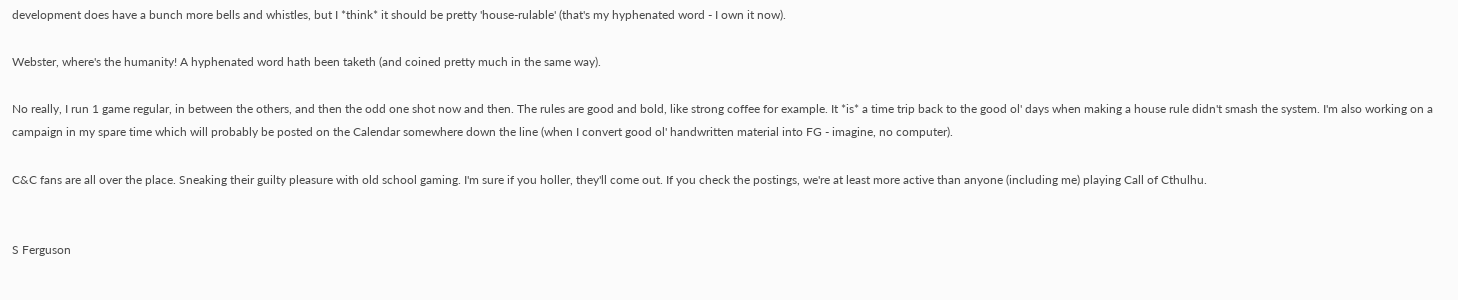development does have a bunch more bells and whistles, but I *think* it should be pretty 'house-rulable' (that's my hyphenated word - I own it now).

Webster, where's the humanity! A hyphenated word hath been taketh (and coined pretty much in the same way).

No really, I run 1 game regular, in between the others, and then the odd one shot now and then. The rules are good and bold, like strong coffee for example. It *is* a time trip back to the good ol' days when making a house rule didn't smash the system. I'm also working on a campaign in my spare time which will probably be posted on the Calendar somewhere down the line (when I convert good ol' handwritten material into FG - imagine, no computer).

C&C fans are all over the place. Sneaking their guilty pleasure with old school gaming. I'm sure if you holler, they'll come out. If you check the postings, we're at least more active than anyone (including me) playing Call of Cthulhu.


S Ferguson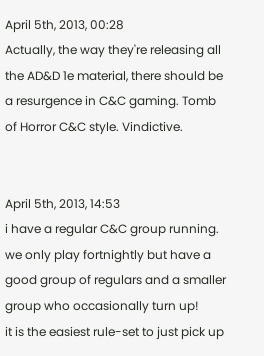April 5th, 2013, 00:28
Actually, the way they're releasing all the AD&D 1e material, there should be a resurgence in C&C gaming. Tomb of Horror C&C style. Vindictive.


April 5th, 2013, 14:53
i have a regular C&C group running. we only play fortnightly but have a good group of regulars and a smaller group who occasionally turn up!
it is the easiest rule-set to just pick up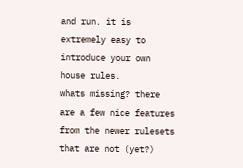and run. it is extremely easy to introduce your own house rules.
whats missing? there are a few nice features from the newer rulesets that are not (yet?)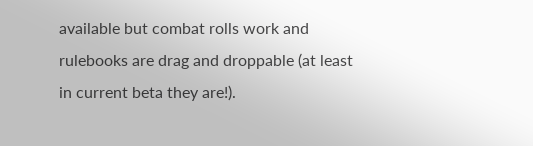available but combat rolls work and rulebooks are drag and droppable (at least in current beta they are!).